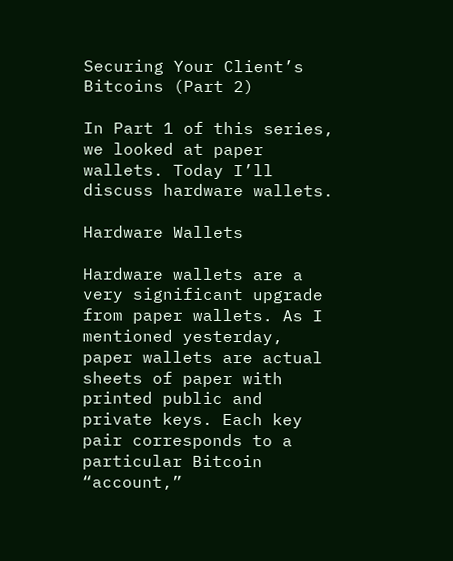Securing Your Client’s Bitcoins (Part 2)

In Part 1 of this series, we looked at paper wallets. Today I’ll discuss hardware wallets.

Hardware Wallets

Hardware wallets are a very significant upgrade from paper wallets. As I mentioned yesterday, paper wallets are actual sheets of paper with printed public and private keys. Each key pair corresponds to a particular Bitcoin “account,”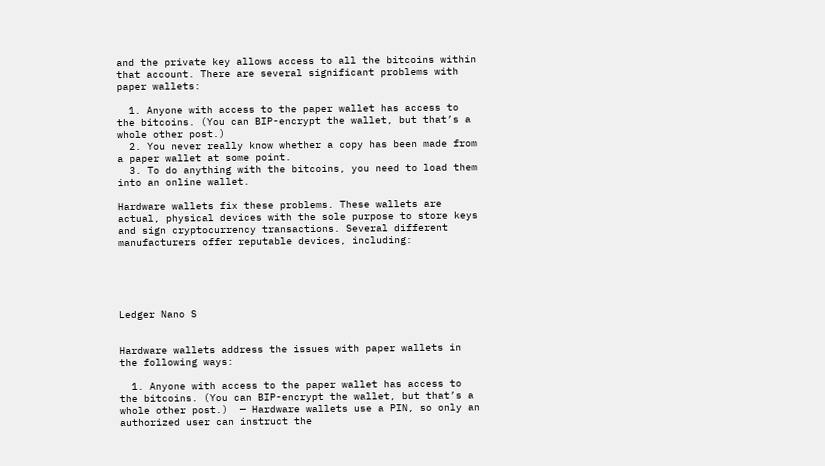and the private key allows access to all the bitcoins within that account. There are several significant problems with paper wallets:

  1. Anyone with access to the paper wallet has access to the bitcoins. (You can BIP-encrypt the wallet, but that’s a whole other post.)
  2. You never really know whether a copy has been made from a paper wallet at some point.
  3. To do anything with the bitcoins, you need to load them into an online wallet.

Hardware wallets fix these problems. These wallets are actual, physical devices with the sole purpose to store keys and sign cryptocurrency transactions. Several different manufacturers offer reputable devices, including:





Ledger Nano S


Hardware wallets address the issues with paper wallets in the following ways:

  1. Anyone with access to the paper wallet has access to the bitcoins. (You can BIP-encrypt the wallet, but that’s a whole other post.)  — Hardware wallets use a PIN, so only an authorized user can instruct the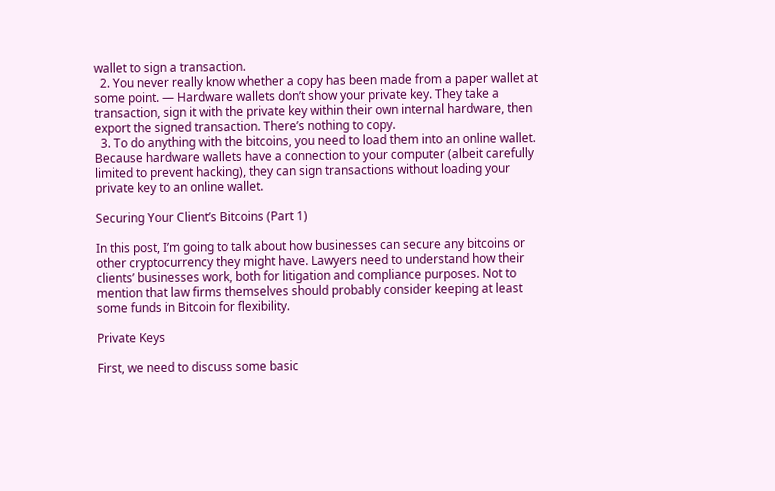wallet to sign a transaction.
  2. You never really know whether a copy has been made from a paper wallet at some point. — Hardware wallets don’t show your private key. They take a transaction, sign it with the private key within their own internal hardware, then export the signed transaction. There’s nothing to copy.
  3. To do anything with the bitcoins, you need to load them into an online wallet.   Because hardware wallets have a connection to your computer (albeit carefully limited to prevent hacking), they can sign transactions without loading your private key to an online wallet.

Securing Your Client’s Bitcoins (Part 1)

In this post, I’m going to talk about how businesses can secure any bitcoins or other cryptocurrency they might have. Lawyers need to understand how their clients’ businesses work, both for litigation and compliance purposes. Not to mention that law firms themselves should probably consider keeping at least some funds in Bitcoin for flexibility.

Private Keys

First, we need to discuss some basic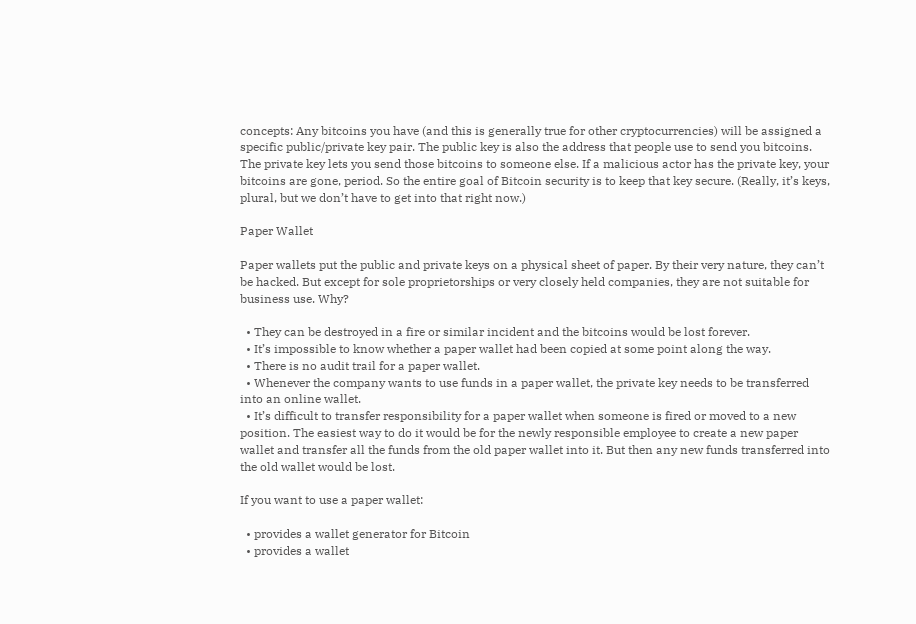concepts: Any bitcoins you have (and this is generally true for other cryptocurrencies) will be assigned a specific public/private key pair. The public key is also the address that people use to send you bitcoins. The private key lets you send those bitcoins to someone else. If a malicious actor has the private key, your bitcoins are gone, period. So the entire goal of Bitcoin security is to keep that key secure. (Really, it’s keys, plural, but we don’t have to get into that right now.)

Paper Wallet

Paper wallets put the public and private keys on a physical sheet of paper. By their very nature, they can’t be hacked. But except for sole proprietorships or very closely held companies, they are not suitable for business use. Why?

  • They can be destroyed in a fire or similar incident and the bitcoins would be lost forever.
  • It’s impossible to know whether a paper wallet had been copied at some point along the way.
  • There is no audit trail for a paper wallet.
  • Whenever the company wants to use funds in a paper wallet, the private key needs to be transferred into an online wallet.
  • It’s difficult to transfer responsibility for a paper wallet when someone is fired or moved to a new position. The easiest way to do it would be for the newly responsible employee to create a new paper wallet and transfer all the funds from the old paper wallet into it. But then any new funds transferred into the old wallet would be lost.

If you want to use a paper wallet:

  • provides a wallet generator for Bitcoin
  • provides a wallet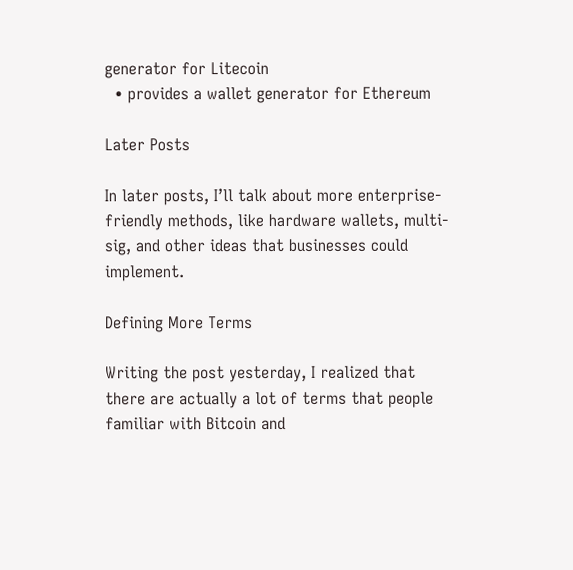generator for Litecoin
  • provides a wallet generator for Ethereum

Later Posts

In later posts, I’ll talk about more enterprise-friendly methods, like hardware wallets, multi-sig, and other ideas that businesses could implement.

Defining More Terms

Writing the post yesterday, I realized that there are actually a lot of terms that people familiar with Bitcoin and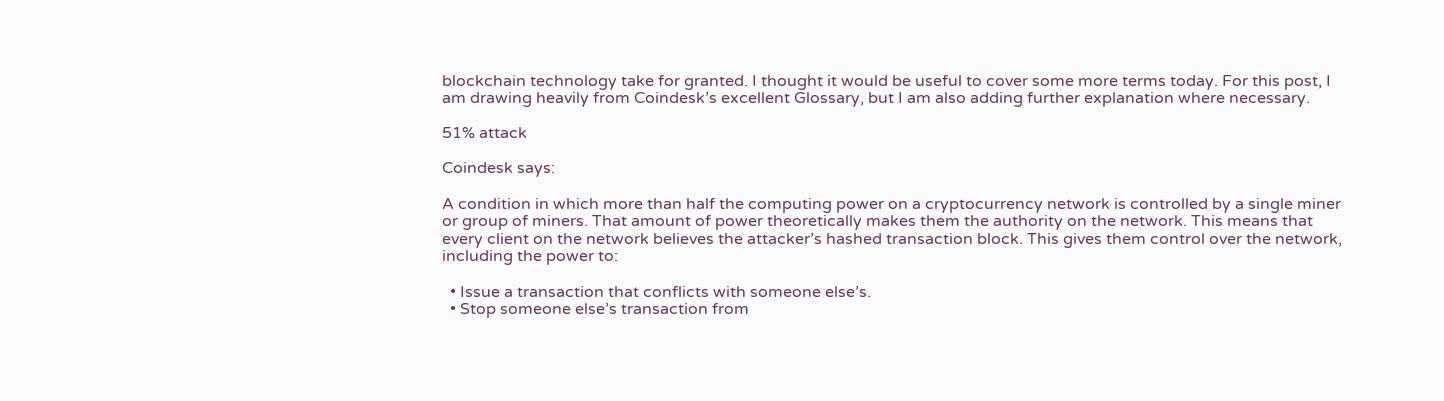blockchain technology take for granted. I thought it would be useful to cover some more terms today. For this post, I am drawing heavily from Coindesk’s excellent Glossary, but I am also adding further explanation where necessary.

51% attack

Coindesk says:

A condition in which more than half the computing power on a cryptocurrency network is controlled by a single miner or group of miners. That amount of power theoretically makes them the authority on the network. This means that every client on the network believes the attacker’s hashed transaction block. This gives them control over the network, including the power to:

  • Issue a transaction that conflicts with someone else’s.
  • Stop someone else’s transaction from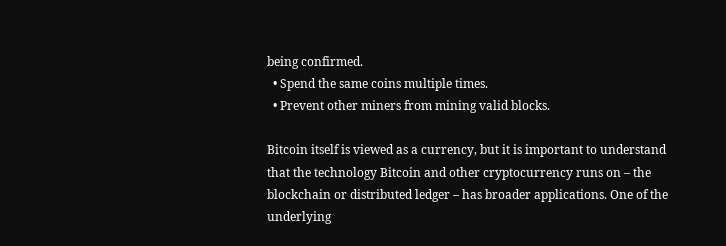being confirmed.
  • Spend the same coins multiple times.
  • Prevent other miners from mining valid blocks.

Bitcoin itself is viewed as a currency, but it is important to understand that the technology Bitcoin and other cryptocurrency runs on – the blockchain or distributed ledger – has broader applications. One of the underlying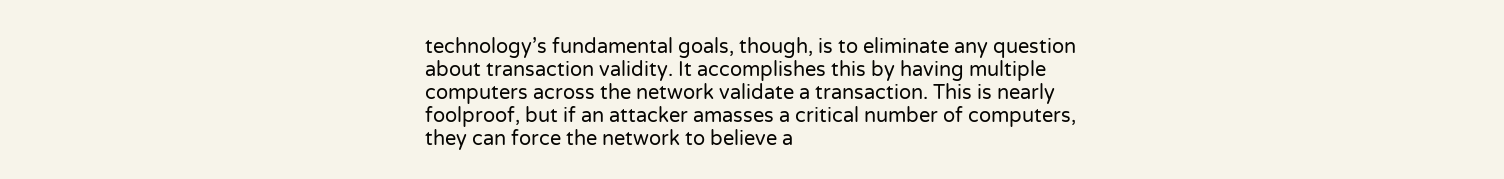technology’s fundamental goals, though, is to eliminate any question about transaction validity. It accomplishes this by having multiple computers across the network validate a transaction. This is nearly foolproof, but if an attacker amasses a critical number of computers, they can force the network to believe a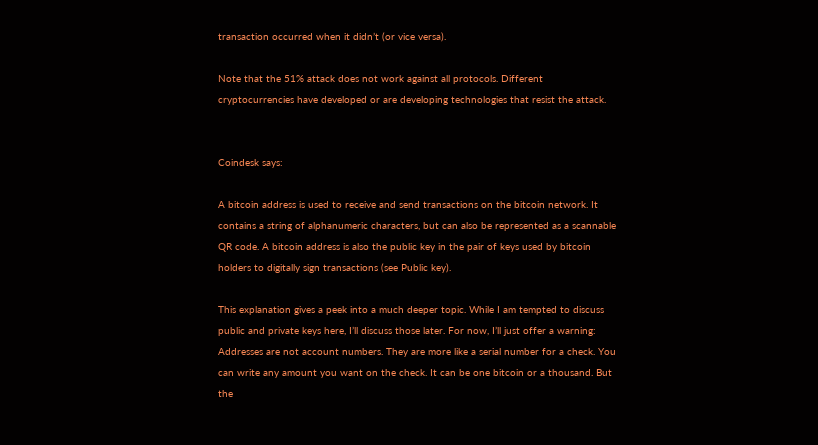transaction occurred when it didn’t (or vice versa).

Note that the 51% attack does not work against all protocols. Different cryptocurrencies have developed or are developing technologies that resist the attack.


Coindesk says:

A bitcoin address is used to receive and send transactions on the bitcoin network. It contains a string of alphanumeric characters, but can also be represented as a scannable QR code. A bitcoin address is also the public key in the pair of keys used by bitcoin holders to digitally sign transactions (see Public key).

This explanation gives a peek into a much deeper topic. While I am tempted to discuss public and private keys here, I’ll discuss those later. For now, I’ll just offer a warning: Addresses are not account numbers. They are more like a serial number for a check. You can write any amount you want on the check. It can be one bitcoin or a thousand. But the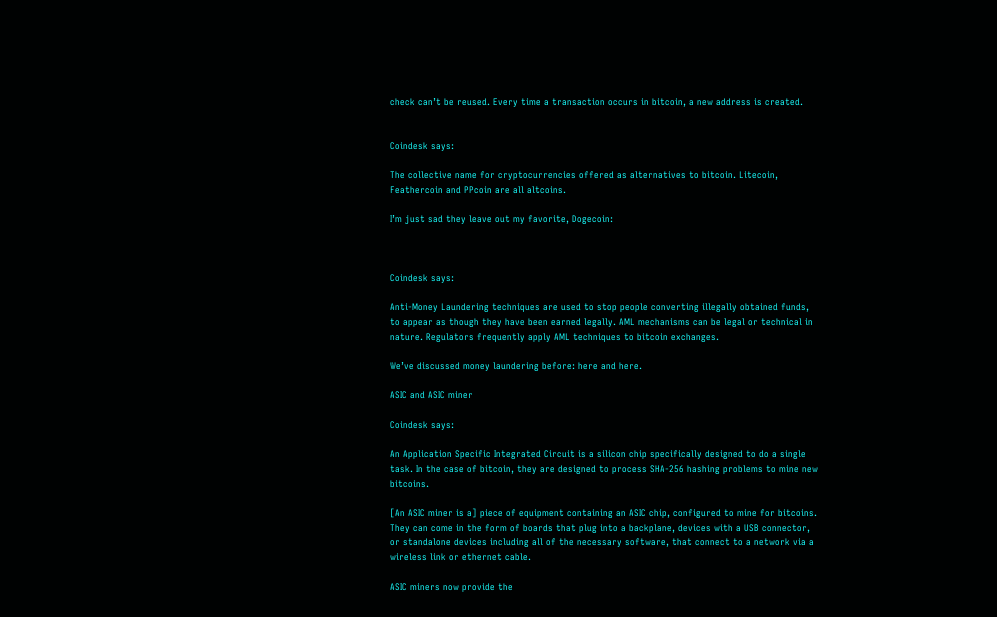check can’t be reused. Every time a transaction occurs in bitcoin, a new address is created.


Coindesk says:

The collective name for cryptocurrencies offered as alternatives to bitcoin. Litecoin, Feathercoin and PPcoin are all altcoins.

I’m just sad they leave out my favorite, Dogecoin:



Coindesk says:

Anti-Money Laundering techniques are used to stop people converting illegally obtained funds, to appear as though they have been earned legally. AML mechanisms can be legal or technical in nature. Regulators frequently apply AML techniques to bitcoin exchanges.

We’ve discussed money laundering before: here and here.

ASIC and ASIC miner

Coindesk says:

An Application Specific Integrated Circuit is a silicon chip specifically designed to do a single task. In the case of bitcoin, they are designed to process SHA-256 hashing problems to mine new bitcoins.

[An ASIC miner is a] piece of equipment containing an ASIC chip, configured to mine for bitcoins. They can come in the form of boards that plug into a backplane, devices with a USB connector, or standalone devices including all of the necessary software, that connect to a network via a wireless link or ethernet cable.

ASIC miners now provide the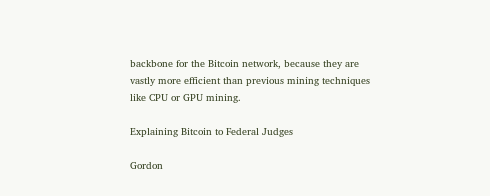backbone for the Bitcoin network, because they are vastly more efficient than previous mining techniques like CPU or GPU mining.

Explaining Bitcoin to Federal Judges

Gordon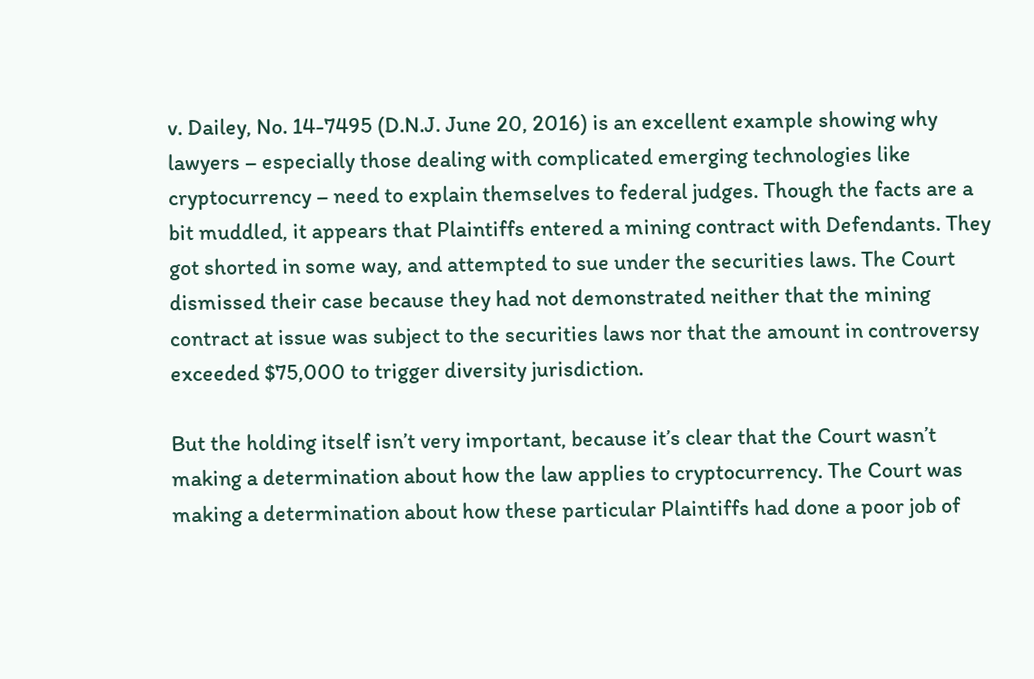v. Dailey, No. 14-7495 (D.N.J. June 20, 2016) is an excellent example showing why lawyers – especially those dealing with complicated emerging technologies like cryptocurrency – need to explain themselves to federal judges. Though the facts are a bit muddled, it appears that Plaintiffs entered a mining contract with Defendants. They got shorted in some way, and attempted to sue under the securities laws. The Court dismissed their case because they had not demonstrated neither that the mining contract at issue was subject to the securities laws nor that the amount in controversy exceeded $75,000 to trigger diversity jurisdiction.

But the holding itself isn’t very important, because it’s clear that the Court wasn’t making a determination about how the law applies to cryptocurrency. The Court was making a determination about how these particular Plaintiffs had done a poor job of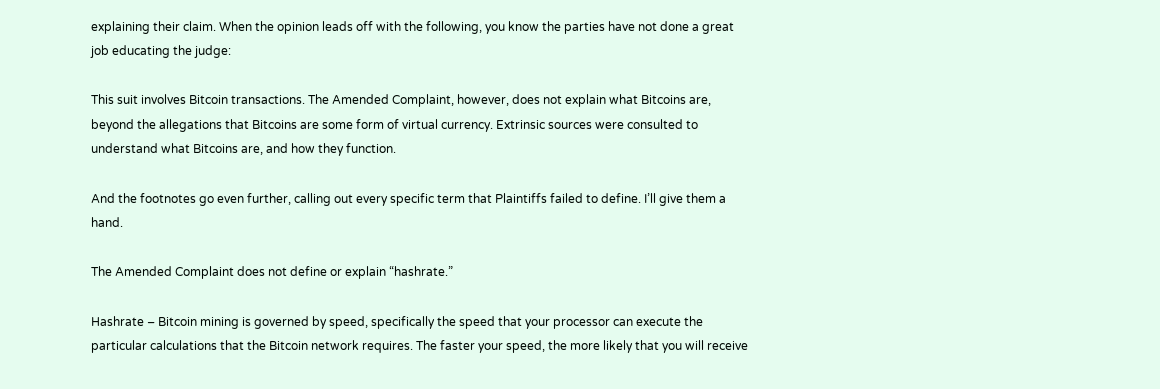explaining their claim. When the opinion leads off with the following, you know the parties have not done a great job educating the judge:

This suit involves Bitcoin transactions. The Amended Complaint, however, does not explain what Bitcoins are, beyond the allegations that Bitcoins are some form of virtual currency. Extrinsic sources were consulted to understand what Bitcoins are, and how they function.

And the footnotes go even further, calling out every specific term that Plaintiffs failed to define. I’ll give them a hand.

The Amended Complaint does not define or explain “hashrate.”

Hashrate – Bitcoin mining is governed by speed, specifically the speed that your processor can execute the particular calculations that the Bitcoin network requires. The faster your speed, the more likely that you will receive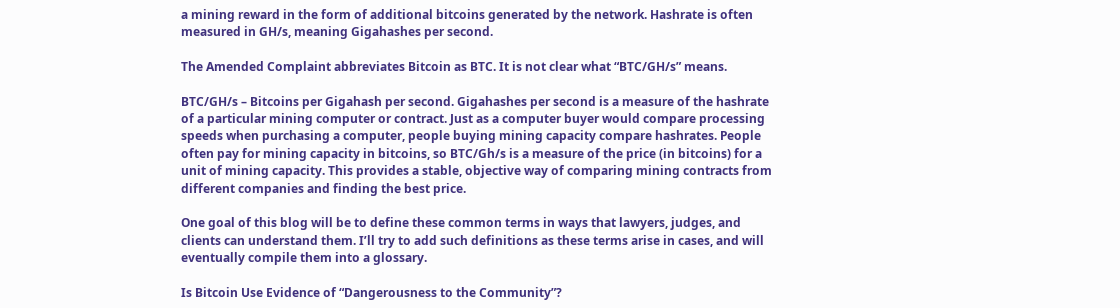a mining reward in the form of additional bitcoins generated by the network. Hashrate is often measured in GH/s, meaning Gigahashes per second.

The Amended Complaint abbreviates Bitcoin as BTC. It is not clear what “BTC/GH/s” means.

BTC/GH/s – Bitcoins per Gigahash per second. Gigahashes per second is a measure of the hashrate of a particular mining computer or contract. Just as a computer buyer would compare processing speeds when purchasing a computer, people buying mining capacity compare hashrates. People often pay for mining capacity in bitcoins, so BTC/Gh/s is a measure of the price (in bitcoins) for a unit of mining capacity. This provides a stable, objective way of comparing mining contracts from different companies and finding the best price.

One goal of this blog will be to define these common terms in ways that lawyers, judges, and clients can understand them. I’ll try to add such definitions as these terms arise in cases, and will eventually compile them into a glossary.

Is Bitcoin Use Evidence of “Dangerousness to the Community”?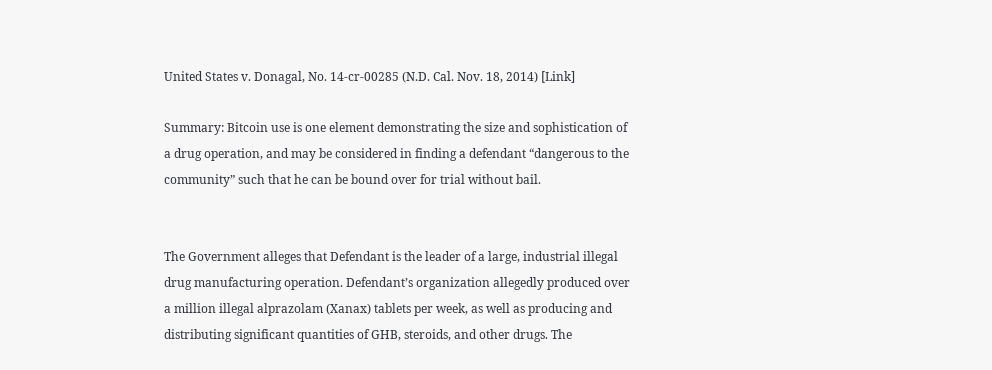United States v. Donagal, No. 14-cr-00285 (N.D. Cal. Nov. 18, 2014) [Link]

Summary: Bitcoin use is one element demonstrating the size and sophistication of a drug operation, and may be considered in finding a defendant “dangerous to the community” such that he can be bound over for trial without bail.


The Government alleges that Defendant is the leader of a large, industrial illegal drug manufacturing operation. Defendant’s organization allegedly produced over a million illegal alprazolam (Xanax) tablets per week, as well as producing and distributing significant quantities of GHB, steroids, and other drugs. The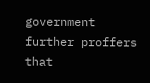government further proffers that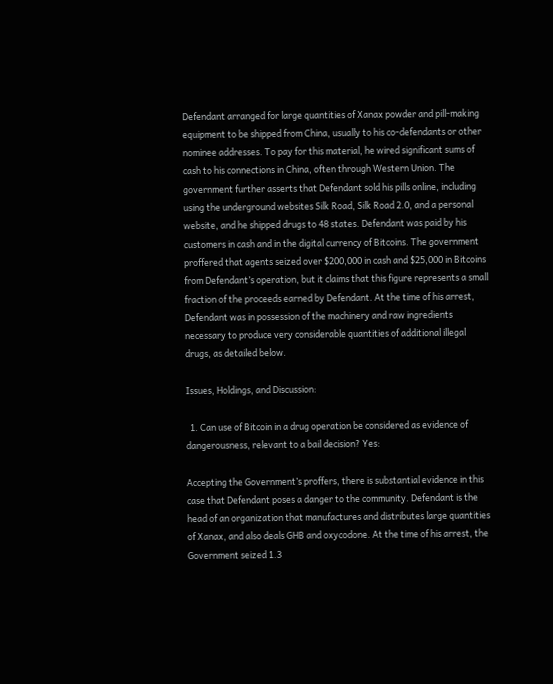Defendant arranged for large quantities of Xanax powder and pill-making equipment to be shipped from China, usually to his co-defendants or other nominee addresses. To pay for this material, he wired significant sums of cash to his connections in China, often through Western Union. The government further asserts that Defendant sold his pills online, including using the underground websites Silk Road, Silk Road 2.0, and a personal website, and he shipped drugs to 48 states. Defendant was paid by his customers in cash and in the digital currency of Bitcoins. The government proffered that agents seized over $200,000 in cash and $25,000 in Bitcoins from Defendant’s operation, but it claims that this figure represents a small fraction of the proceeds earned by Defendant. At the time of his arrest, Defendant was in possession of the machinery and raw ingredients necessary to produce very considerable quantities of additional illegal drugs, as detailed below.

Issues, Holdings, and Discussion:

  1. Can use of Bitcoin in a drug operation be considered as evidence of dangerousness, relevant to a bail decision? Yes:

Accepting the Government’s proffers, there is substantial evidence in this case that Defendant poses a danger to the community. Defendant is the head of an organization that manufactures and distributes large quantities of Xanax, and also deals GHB and oxycodone. At the time of his arrest, the Government seized 1.3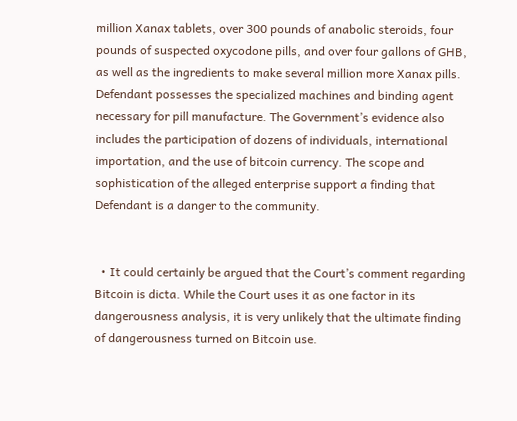million Xanax tablets, over 300 pounds of anabolic steroids, four pounds of suspected oxycodone pills, and over four gallons of GHB, as well as the ingredients to make several million more Xanax pills. Defendant possesses the specialized machines and binding agent necessary for pill manufacture. The Government’s evidence also includes the participation of dozens of individuals, international importation, and the use of bitcoin currency. The scope and sophistication of the alleged enterprise support a finding that Defendant is a danger to the community.


  • It could certainly be argued that the Court’s comment regarding Bitcoin is dicta. While the Court uses it as one factor in its dangerousness analysis, it is very unlikely that the ultimate finding of dangerousness turned on Bitcoin use.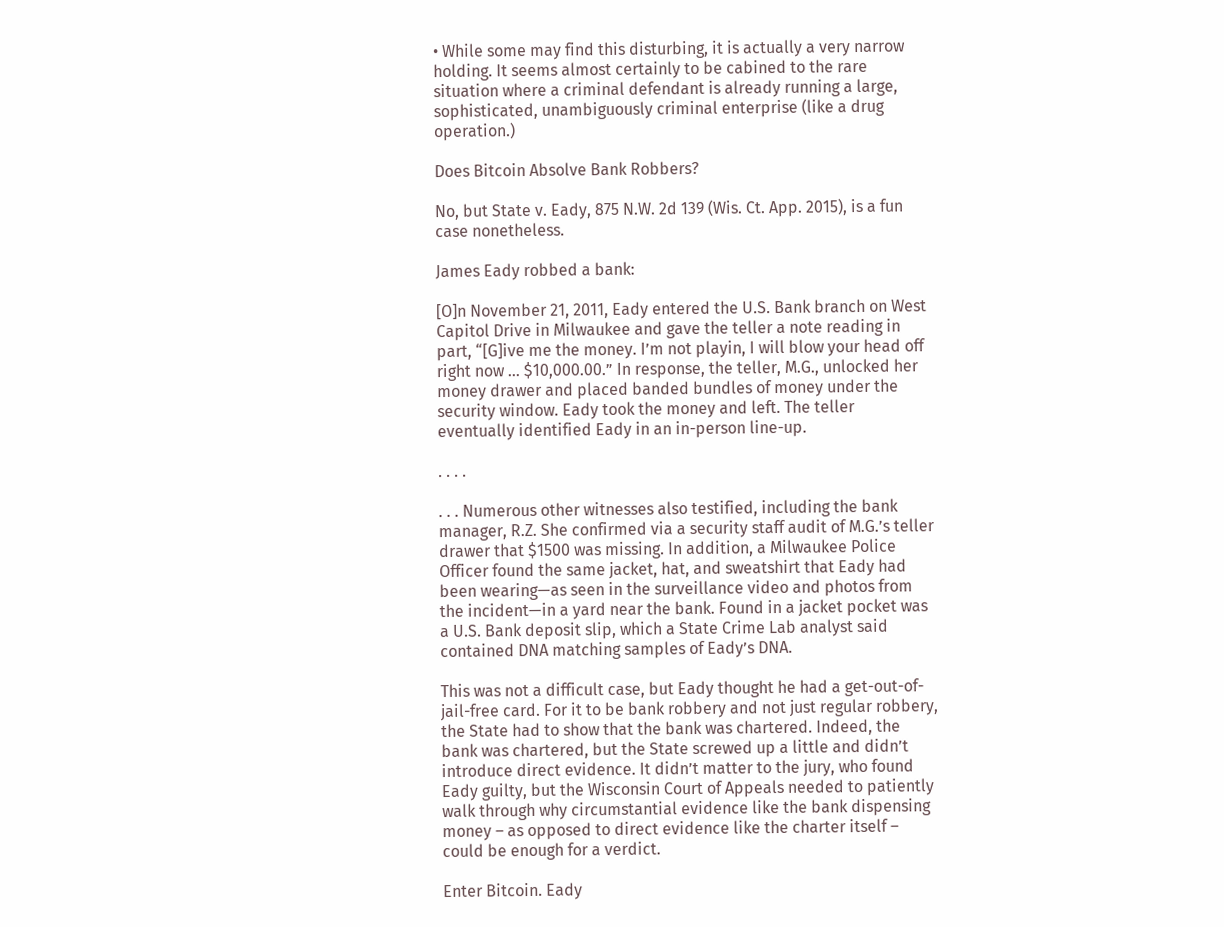• While some may find this disturbing, it is actually a very narrow holding. It seems almost certainly to be cabined to the rare situation where a criminal defendant is already running a large, sophisticated, unambiguously criminal enterprise (like a drug operation.)

Does Bitcoin Absolve Bank Robbers?

No, but State v. Eady, 875 N.W. 2d 139 (Wis. Ct. App. 2015), is a fun case nonetheless.

James Eady robbed a bank:

[O]n November 21, 2011, Eady entered the U.S. Bank branch on West Capitol Drive in Milwaukee and gave the teller a note reading in part, “[G]ive me the money. I’m not playin, I will blow your head off right now … $10,000.00.” In response, the teller, M.G., unlocked her money drawer and placed banded bundles of money under the security window. Eady took the money and left. The teller eventually identified Eady in an in-person line-up.

. . . .

. . . Numerous other witnesses also testified, including the bank manager, R.Z. She confirmed via a security staff audit of M.G.’s teller drawer that $1500 was missing. In addition, a Milwaukee Police Officer found the same jacket, hat, and sweatshirt that Eady had been wearing—as seen in the surveillance video and photos from the incident—in a yard near the bank. Found in a jacket pocket was a U.S. Bank deposit slip, which a State Crime Lab analyst said contained DNA matching samples of Eady’s DNA.

This was not a difficult case, but Eady thought he had a get-out-of-jail-free card. For it to be bank robbery and not just regular robbery, the State had to show that the bank was chartered. Indeed, the bank was chartered, but the State screwed up a little and didn’t introduce direct evidence. It didn’t matter to the jury, who found Eady guilty, but the Wisconsin Court of Appeals needed to patiently walk through why circumstantial evidence like the bank dispensing money – as opposed to direct evidence like the charter itself – could be enough for a verdict.

Enter Bitcoin. Eady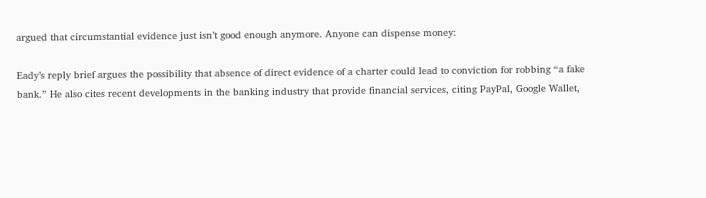argued that circumstantial evidence just isn’t good enough anymore. Anyone can dispense money:

Eady’s reply brief argues the possibility that absence of direct evidence of a charter could lead to conviction for robbing “a fake bank.” He also cites recent developments in the banking industry that provide financial services, citing PayPal, Google Wallet,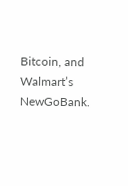Bitcoin, and Walmart’s NewGoBank.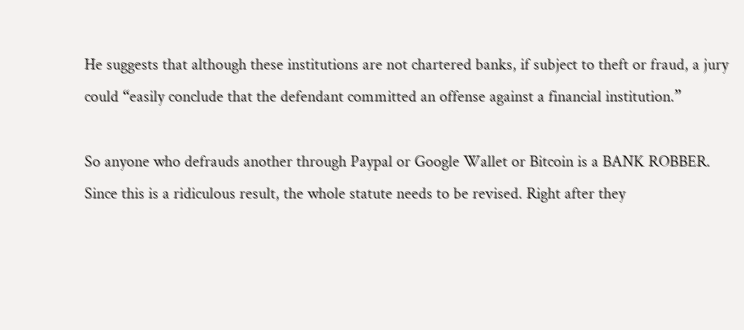He suggests that although these institutions are not chartered banks, if subject to theft or fraud, a jury could “easily conclude that the defendant committed an offense against a financial institution.”

So anyone who defrauds another through Paypal or Google Wallet or Bitcoin is a BANK ROBBER. Since this is a ridiculous result, the whole statute needs to be revised. Right after they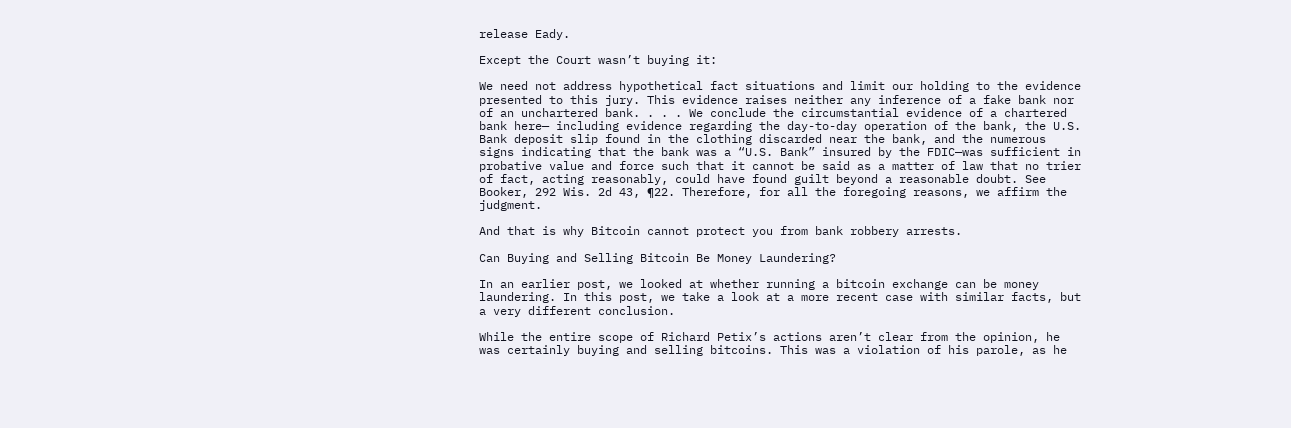release Eady.

Except the Court wasn’t buying it:

We need not address hypothetical fact situations and limit our holding to the evidence presented to this jury. This evidence raises neither any inference of a fake bank nor of an unchartered bank. . . . We conclude the circumstantial evidence of a chartered bank here— including evidence regarding the day-to-day operation of the bank, the U.S. Bank deposit slip found in the clothing discarded near the bank, and the numerous signs indicating that the bank was a “U.S. Bank” insured by the FDIC—was sufficient in probative value and force such that it cannot be said as a matter of law that no trier of fact, acting reasonably, could have found guilt beyond a reasonable doubt. See Booker, 292 Wis. 2d 43, ¶22. Therefore, for all the foregoing reasons, we affirm the judgment.

And that is why Bitcoin cannot protect you from bank robbery arrests.

Can Buying and Selling Bitcoin Be Money Laundering?

In an earlier post, we looked at whether running a bitcoin exchange can be money laundering. In this post, we take a look at a more recent case with similar facts, but a very different conclusion.

While the entire scope of Richard Petix’s actions aren’t clear from the opinion, he was certainly buying and selling bitcoins. This was a violation of his parole, as he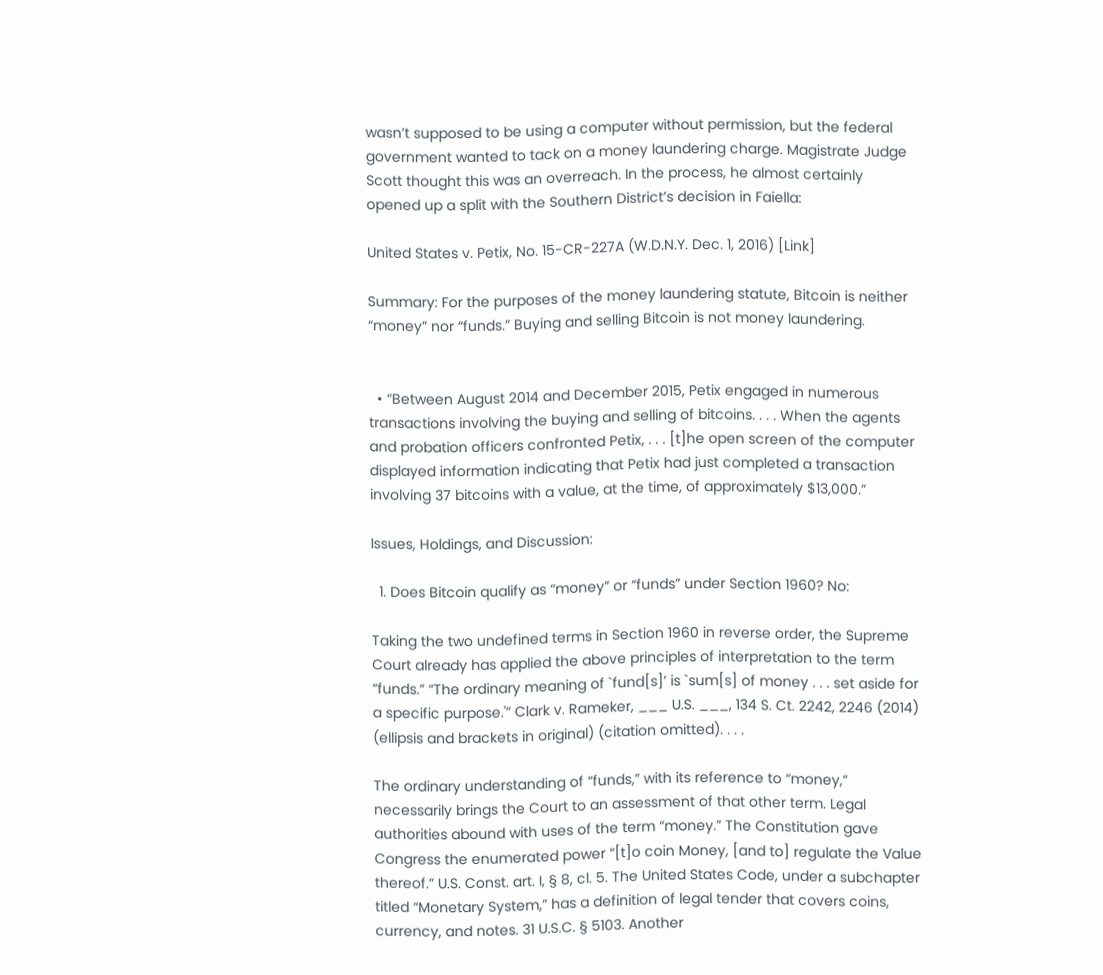wasn’t supposed to be using a computer without permission, but the federal government wanted to tack on a money laundering charge. Magistrate Judge Scott thought this was an overreach. In the process, he almost certainly opened up a split with the Southern District’s decision in Faiella:

United States v. Petix, No. 15-CR-227A (W.D.N.Y. Dec. 1, 2016) [Link]

Summary: For the purposes of the money laundering statute, Bitcoin is neither “money” nor “funds.” Buying and selling Bitcoin is not money laundering.


  • “Between August 2014 and December 2015, Petix engaged in numerous transactions involving the buying and selling of bitcoins. . . . When the agents and probation officers confronted Petix, . . . [t]he open screen of the computer displayed information indicating that Petix had just completed a transaction involving 37 bitcoins with a value, at the time, of approximately $13,000.”

Issues, Holdings, and Discussion:

  1. Does Bitcoin qualify as “money” or “funds” under Section 1960? No:

Taking the two undefined terms in Section 1960 in reverse order, the Supreme Court already has applied the above principles of interpretation to the term “funds.” “The ordinary meaning of `fund[s]’ is `sum[s] of money . . . set aside for a specific purpose.'” Clark v. Rameker, ___ U.S. ___, 134 S. Ct. 2242, 2246 (2014) (ellipsis and brackets in original) (citation omitted). . . .

The ordinary understanding of “funds,” with its reference to “money,” necessarily brings the Court to an assessment of that other term. Legal authorities abound with uses of the term “money.” The Constitution gave Congress the enumerated power “[t]o coin Money, [and to] regulate the Value thereof.” U.S. Const. art. I, § 8, cl. 5. The United States Code, under a subchapter titled “Monetary System,” has a definition of legal tender that covers coins, currency, and notes. 31 U.S.C. § 5103. Another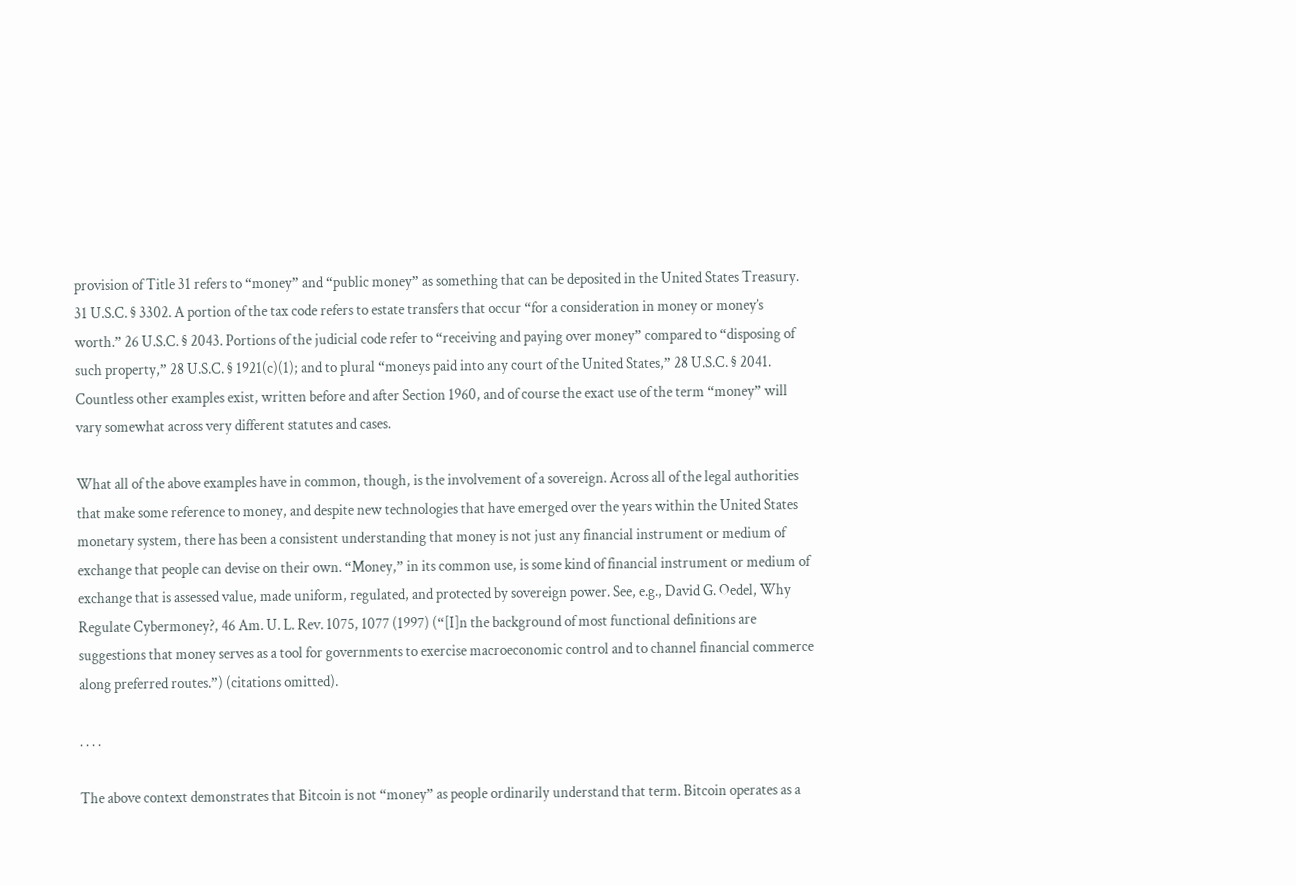provision of Title 31 refers to “money” and “public money” as something that can be deposited in the United States Treasury. 31 U.S.C. § 3302. A portion of the tax code refers to estate transfers that occur “for a consideration in money or money’s worth.” 26 U.S.C. § 2043. Portions of the judicial code refer to “receiving and paying over money” compared to “disposing of such property,” 28 U.S.C. § 1921(c)(1); and to plural “moneys paid into any court of the United States,” 28 U.S.C. § 2041. Countless other examples exist, written before and after Section 1960, and of course the exact use of the term “money” will vary somewhat across very different statutes and cases.

What all of the above examples have in common, though, is the involvement of a sovereign. Across all of the legal authorities that make some reference to money, and despite new technologies that have emerged over the years within the United States monetary system, there has been a consistent understanding that money is not just any financial instrument or medium of exchange that people can devise on their own. “Money,” in its common use, is some kind of financial instrument or medium of exchange that is assessed value, made uniform, regulated, and protected by sovereign power. See, e.g., David G. Oedel, Why Regulate Cybermoney?, 46 Am. U. L. Rev. 1075, 1077 (1997) (“[I]n the background of most functional definitions are suggestions that money serves as a tool for governments to exercise macroeconomic control and to channel financial commerce along preferred routes.”) (citations omitted).

. . . .

The above context demonstrates that Bitcoin is not “money” as people ordinarily understand that term. Bitcoin operates as a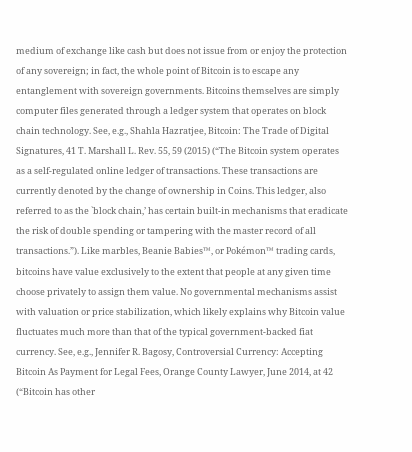medium of exchange like cash but does not issue from or enjoy the protection of any sovereign; in fact, the whole point of Bitcoin is to escape any entanglement with sovereign governments. Bitcoins themselves are simply computer files generated through a ledger system that operates on block chain technology. See, e.g., Shahla Hazratjee, Bitcoin: The Trade of Digital Signatures, 41 T. Marshall L. Rev. 55, 59 (2015) (“The Bitcoin system operates as a self-regulated online ledger of transactions. These transactions are currently denoted by the change of ownership in Coins. This ledger, also referred to as the `block chain,’ has certain built-in mechanisms that eradicate the risk of double spending or tampering with the master record of all transactions.”). Like marbles, Beanie Babies™, or Pokémon™ trading cards, bitcoins have value exclusively to the extent that people at any given time choose privately to assign them value. No governmental mechanisms assist with valuation or price stabilization, which likely explains why Bitcoin value fluctuates much more than that of the typical government-backed fiat currency. See, e.g., Jennifer R. Bagosy, Controversial Currency: Accepting Bitcoin As Payment for Legal Fees, Orange County Lawyer, June 2014, at 42 (“Bitcoin has other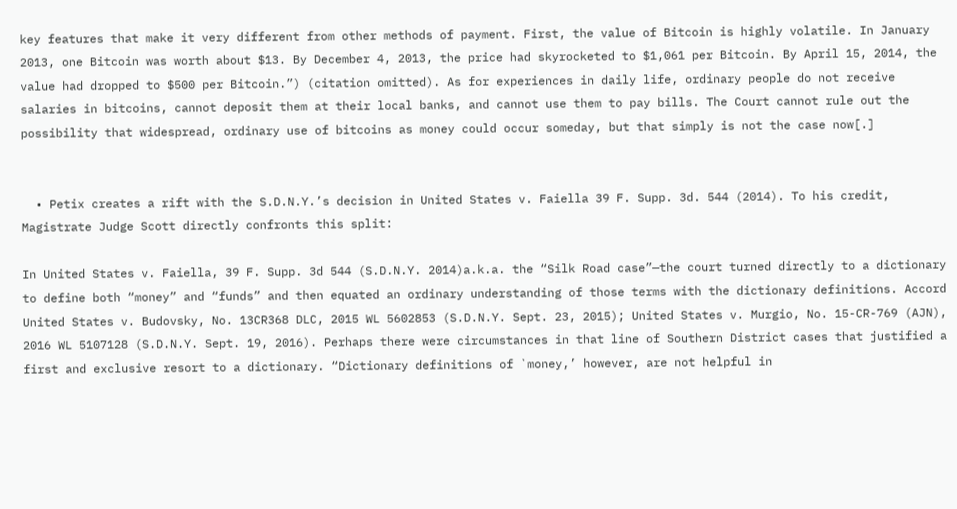key features that make it very different from other methods of payment. First, the value of Bitcoin is highly volatile. In January 2013, one Bitcoin was worth about $13. By December 4, 2013, the price had skyrocketed to $1,061 per Bitcoin. By April 15, 2014, the value had dropped to $500 per Bitcoin.”) (citation omitted). As for experiences in daily life, ordinary people do not receive salaries in bitcoins, cannot deposit them at their local banks, and cannot use them to pay bills. The Court cannot rule out the possibility that widespread, ordinary use of bitcoins as money could occur someday, but that simply is not the case now[.]


  • Petix creates a rift with the S.D.N.Y.’s decision in United States v. Faiella 39 F. Supp. 3d. 544 (2014). To his credit, Magistrate Judge Scott directly confronts this split:

In United States v. Faiella, 39 F. Supp. 3d 544 (S.D.N.Y. 2014)a.k.a. the “Silk Road case”—the court turned directly to a dictionary to define both “money” and “funds” and then equated an ordinary understanding of those terms with the dictionary definitions. Accord United States v. Budovsky, No. 13CR368 DLC, 2015 WL 5602853 (S.D.N.Y. Sept. 23, 2015); United States v. Murgio, No. 15-CR-769 (AJN), 2016 WL 5107128 (S.D.N.Y. Sept. 19, 2016). Perhaps there were circumstances in that line of Southern District cases that justified a first and exclusive resort to a dictionary. “Dictionary definitions of `money,’ however, are not helpful in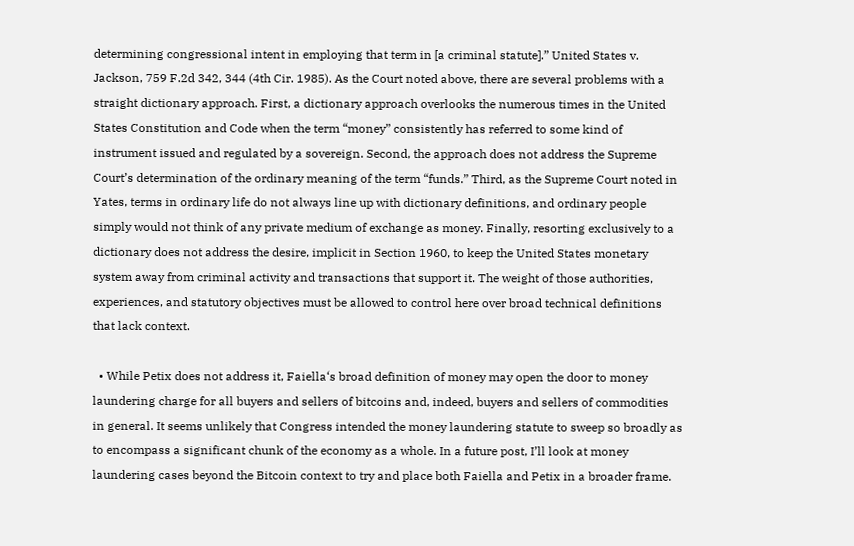determining congressional intent in employing that term in [a criminal statute].” United States v. Jackson, 759 F.2d 342, 344 (4th Cir. 1985). As the Court noted above, there are several problems with a straight dictionary approach. First, a dictionary approach overlooks the numerous times in the United States Constitution and Code when the term “money” consistently has referred to some kind of instrument issued and regulated by a sovereign. Second, the approach does not address the Supreme Court’s determination of the ordinary meaning of the term “funds.” Third, as the Supreme Court noted in Yates, terms in ordinary life do not always line up with dictionary definitions, and ordinary people simply would not think of any private medium of exchange as money. Finally, resorting exclusively to a dictionary does not address the desire, implicit in Section 1960, to keep the United States monetary system away from criminal activity and transactions that support it. The weight of those authorities, experiences, and statutory objectives must be allowed to control here over broad technical definitions that lack context.

  • While Petix does not address it, Faiella‘s broad definition of money may open the door to money laundering charge for all buyers and sellers of bitcoins and, indeed, buyers and sellers of commodities in general. It seems unlikely that Congress intended the money laundering statute to sweep so broadly as to encompass a significant chunk of the economy as a whole. In a future post, I’ll look at money laundering cases beyond the Bitcoin context to try and place both Faiella and Petix in a broader frame.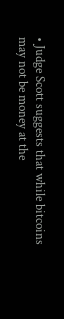• Judge Scott suggests that while bitcoins may not be money at the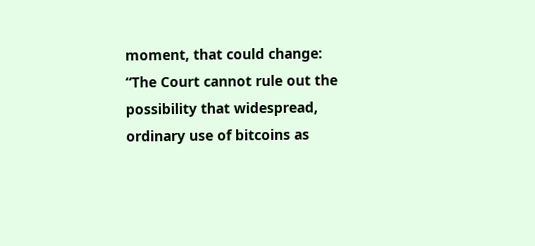moment, that could change: “The Court cannot rule out the possibility that widespread, ordinary use of bitcoins as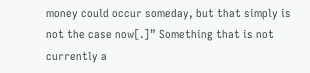money could occur someday, but that simply is not the case now[.]” Something that is not currently a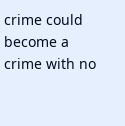crime could become a crime with no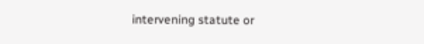intervening statute or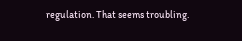regulation. That seems troubling.